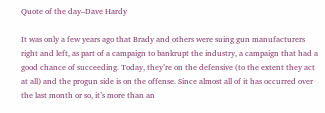Quote of the day–Dave Hardy

It was only a few years ago that Brady and others were suing gun manufacturers right and left, as part of a campaign to bankrupt the industry, a campaign that had a good chance of succeeding. Today, they’re on the defensive (to the extent they act at all) and the progun side is on the offense. Since almost all of it has occurred over the last month or so, it’s more than an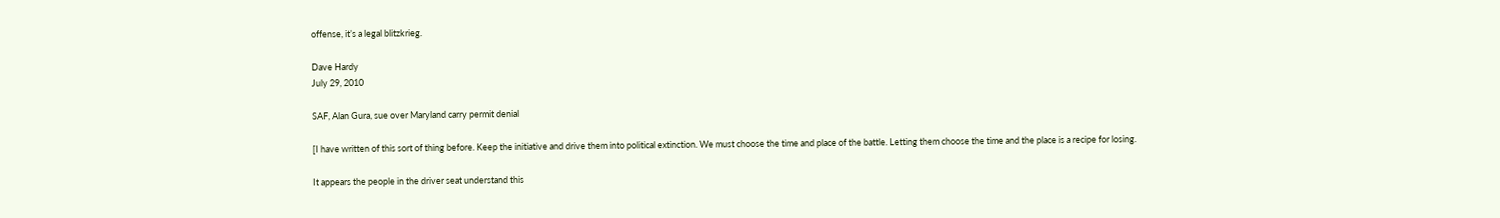offense, it’s a legal blitzkrieg.

Dave Hardy
July 29, 2010

SAF, Alan Gura, sue over Maryland carry permit denial

[I have written of this sort of thing before. Keep the initiative and drive them into political extinction. We must choose the time and place of the battle. Letting them choose the time and the place is a recipe for losing.

It appears the people in the driver seat understand this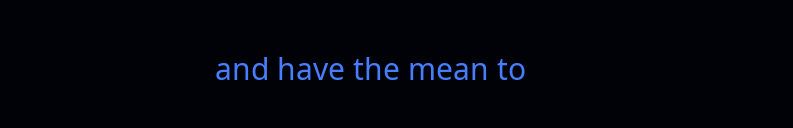and have the mean to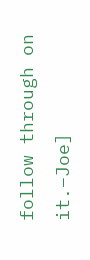follow through on it.–Joe]